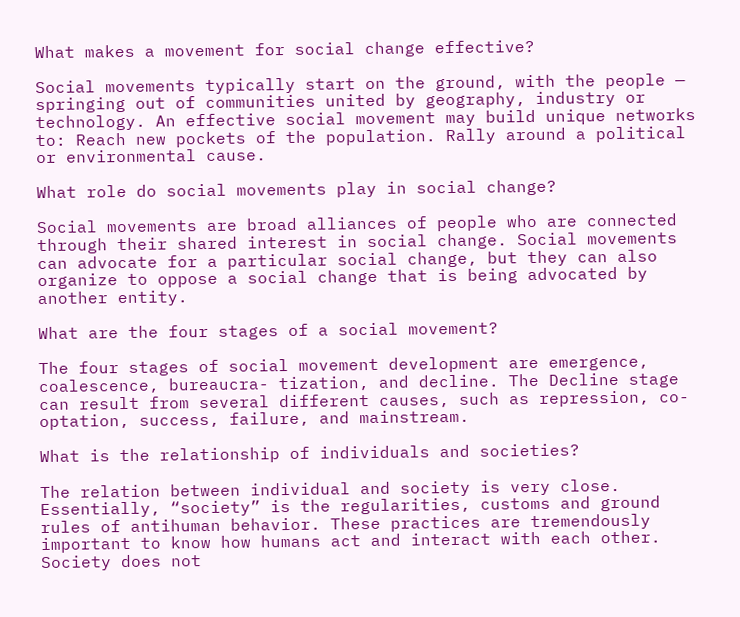What makes a movement for social change effective?

Social movements typically start on the ground, with the people — springing out of communities united by geography, industry or technology. An effective social movement may build unique networks to: Reach new pockets of the population. Rally around a political or environmental cause.

What role do social movements play in social change?

Social movements are broad alliances of people who are connected through their shared interest in social change. Social movements can advocate for a particular social change, but they can also organize to oppose a social change that is being advocated by another entity.

What are the four stages of a social movement?

The four stages of social movement development are emergence, coalescence, bureaucra- tization, and decline. The Decline stage can result from several different causes, such as repression, co-optation, success, failure, and mainstream.

What is the relationship of individuals and societies?

The relation between individual and society is very close. Essentially, “society” is the regularities, customs and ground rules of antihuman behavior. These practices are tremendously important to know how humans act and interact with each other. Society does not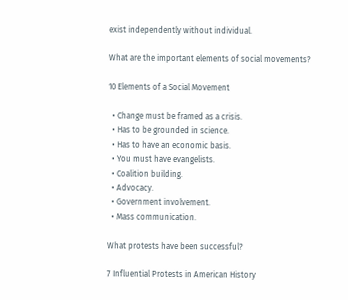exist independently without individual.

What are the important elements of social movements?

10 Elements of a Social Movement

  • Change must be framed as a crisis.
  • Has to be grounded in science.
  • Has to have an economic basis.
  • You must have evangelists.
  • Coalition building.
  • Advocacy.
  • Government involvement.
  • Mass communication.

What protests have been successful?

7 Influential Protests in American History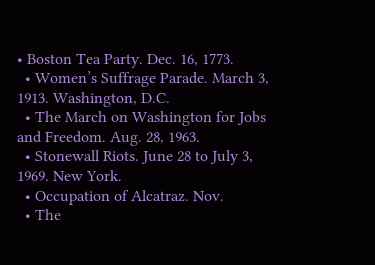• Boston Tea Party. Dec. 16, 1773.
  • Women’s Suffrage Parade. March 3, 1913. Washington, D.C.
  • The March on Washington for Jobs and Freedom. Aug. 28, 1963.
  • Stonewall Riots. June 28 to July 3, 1969. New York.
  • Occupation of Alcatraz. Nov.
  • The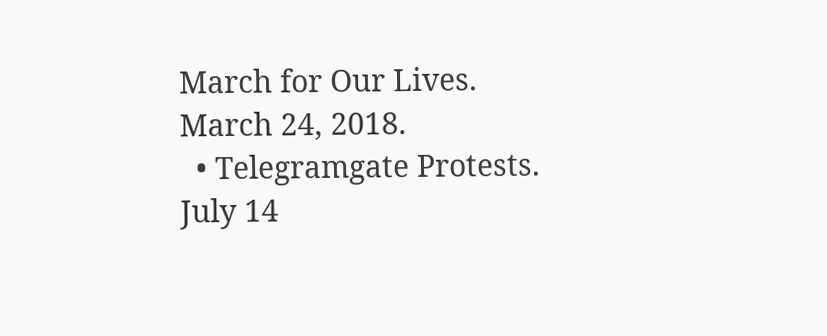March for Our Lives. March 24, 2018.
  • Telegramgate Protests. July 14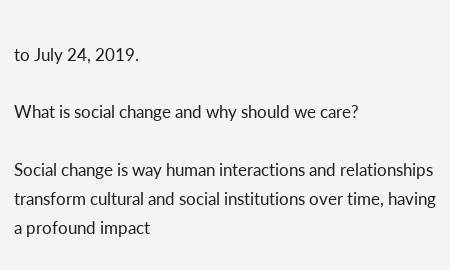to July 24, 2019.

What is social change and why should we care?

Social change is way human interactions and relationships transform cultural and social institutions over time, having a profound impact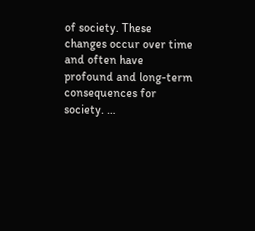of society. These changes occur over time and often have profound and long-term consequences for society. …